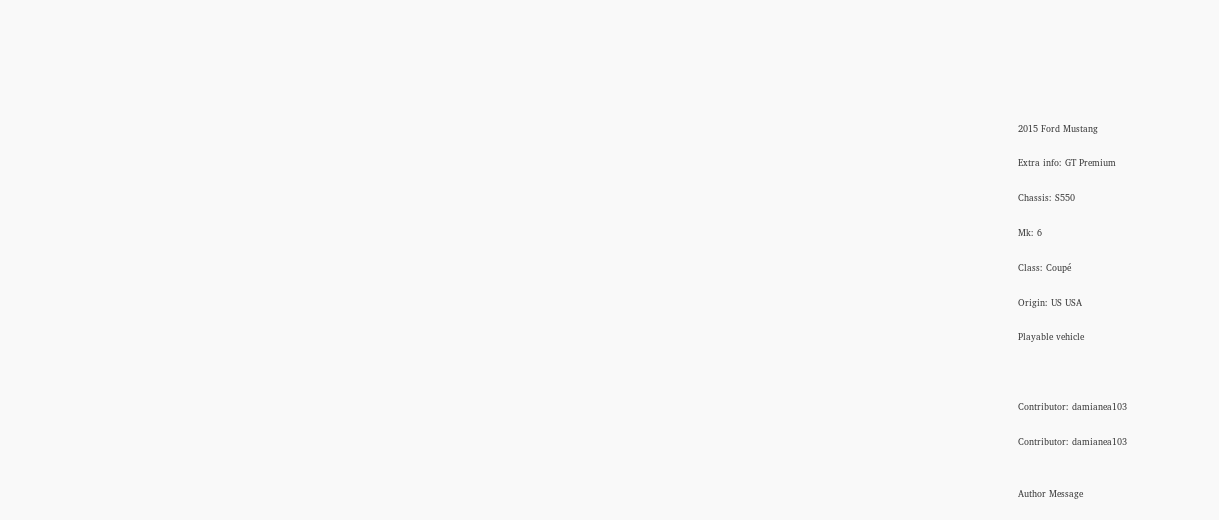2015 Ford Mustang

Extra info: GT Premium

Chassis: S550

Mk: 6

Class: Coupé

Origin: US USA

Playable vehicle



Contributor: damianea103

Contributor: damianea103


Author Message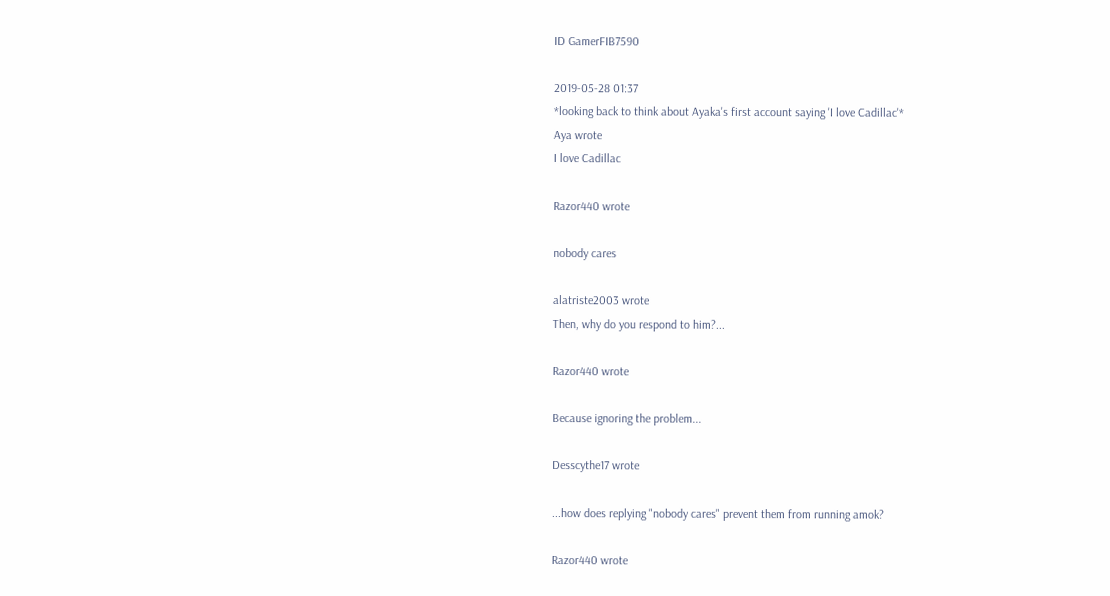ID GamerFIB7590

2019-05-28 01:37
*looking back to think about Ayaka's first account saying 'I love Cadillac'*
Aya wrote
I love Cadillac

Razor440 wrote

nobody cares

alatriste2003 wrote
Then, why do you respond to him?...

Razor440 wrote

Because ignoring the problem...

Desscythe17 wrote

...how does replying "nobody cares" prevent them from running amok?

Razor440 wrote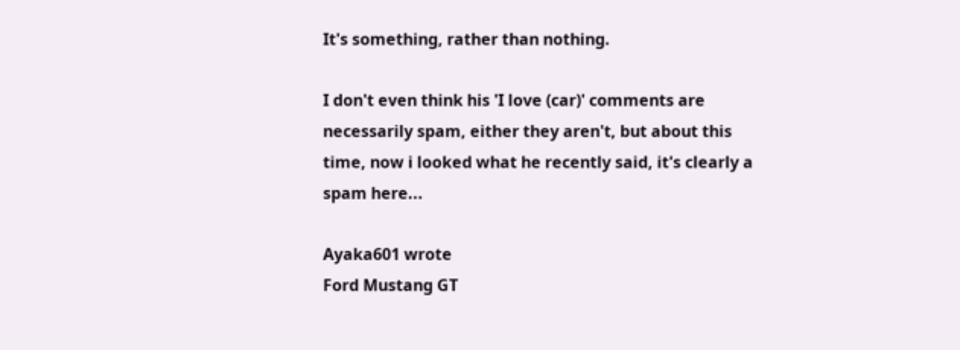It's something, rather than nothing.

I don't even think his 'I love (car)' comments are necessarily spam, either they aren't, but about this time, now i looked what he recently said, it's clearly a spam here...

Ayaka601 wrote
Ford Mustang GT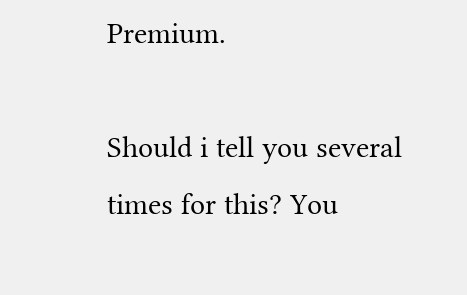Premium.

Should i tell you several times for this? You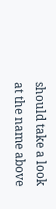should take a look at the name above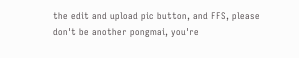the edit and upload pic button, and FFS, please don't be another pongmai, you're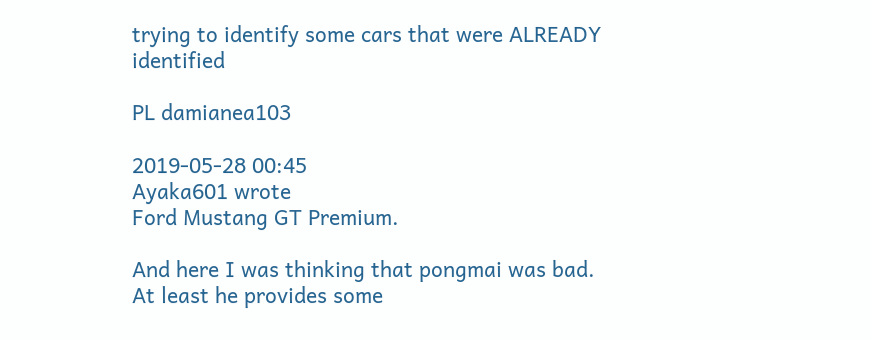trying to identify some cars that were ALREADY identified

PL damianea103

2019-05-28 00:45
Ayaka601 wrote
Ford Mustang GT Premium.

And here I was thinking that pongmai was bad. At least he provides some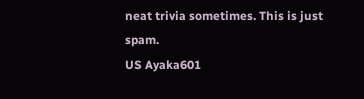neat trivia sometimes. This is just spam.
US Ayaka601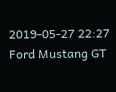2019-05-27 22:27
Ford Mustang GT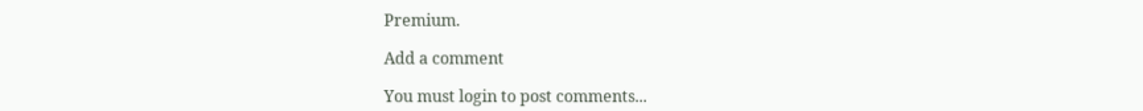Premium.

Add a comment

You must login to post comments...